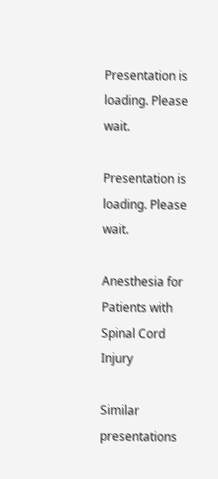Presentation is loading. Please wait.

Presentation is loading. Please wait.

Anesthesia for Patients with Spinal Cord Injury

Similar presentations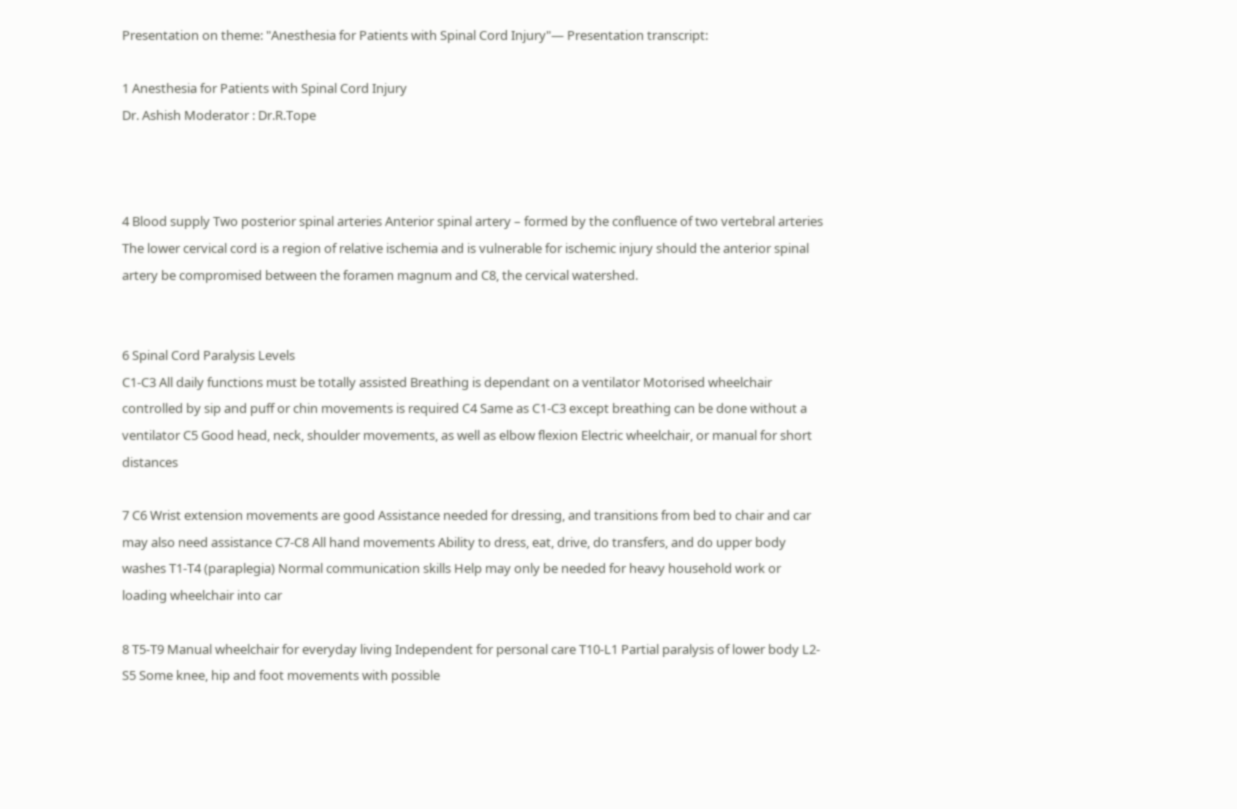Presentation on theme: "Anesthesia for Patients with Spinal Cord Injury"— Presentation transcript:

1 Anesthesia for Patients with Spinal Cord Injury
Dr. Ashish Moderator : Dr.R.Tope



4 Blood supply Two posterior spinal arteries Anterior spinal artery – formed by the confluence of two vertebral arteries The lower cervical cord is a region of relative ischemia and is vulnerable for ischemic injury should the anterior spinal artery be compromised between the foramen magnum and C8, the cervical watershed.


6 Spinal Cord Paralysis Levels
C1-C3 All daily functions must be totally assisted Breathing is dependant on a ventilator Motorised wheelchair controlled by sip and puff or chin movements is required C4 Same as C1-C3 except breathing can be done without a ventilator C5 Good head, neck, shoulder movements, as well as elbow flexion Electric wheelchair, or manual for short distances

7 C6 Wrist extension movements are good Assistance needed for dressing, and transitions from bed to chair and car may also need assistance C7-C8 All hand movements Ability to dress, eat, drive, do transfers, and do upper body washes T1-T4 (paraplegia) Normal communication skills Help may only be needed for heavy household work or loading wheelchair into car

8 T5-T9 Manual wheelchair for everyday living Independent for personal care T10-L1 Partial paralysis of lower body L2-S5 Some knee, hip and foot movements with possible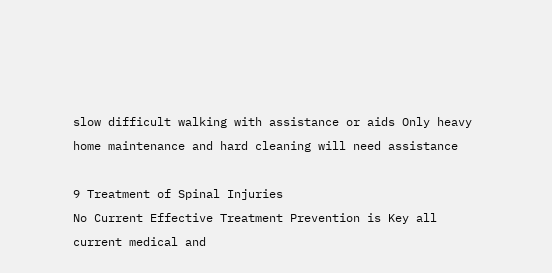slow difficult walking with assistance or aids Only heavy home maintenance and hard cleaning will need assistance

9 Treatment of Spinal Injuries
No Current Effective Treatment Prevention is Key all current medical and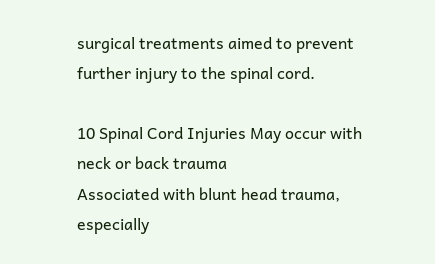surgical treatments aimed to prevent further injury to the spinal cord.

10 Spinal Cord Injuries May occur with neck or back trauma
Associated with blunt head trauma, especially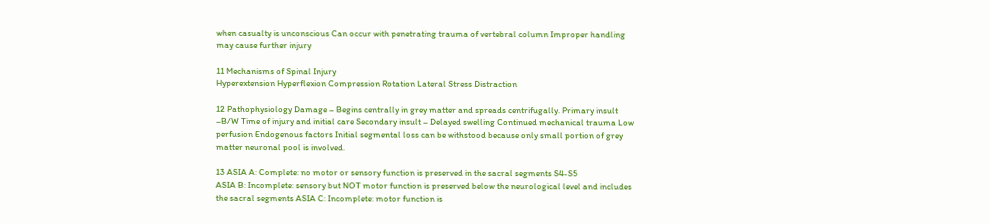when casualty is unconscious Can occur with penetrating trauma of vertebral column Improper handling may cause further injury

11 Mechanisms of Spinal Injury
Hyperextension Hyperflexion Compression Rotation Lateral Stress Distraction

12 Pathophysiology Damage – Begins centrally in grey matter and spreads centrifugally. Primary insult –B/W Time of injury and initial care Secondary insult – Delayed swelling Continued mechanical trauma Low perfusion Endogenous factors Initial segmental loss can be withstood because only small portion of grey matter neuronal pool is involved.

13 ASIA A: Complete: no motor or sensory function is preserved in the sacral segments S4-S5
ASIA B: Incomplete: sensory but NOT motor function is preserved below the neurological level and includes the sacral segments ASIA C: Incomplete: motor function is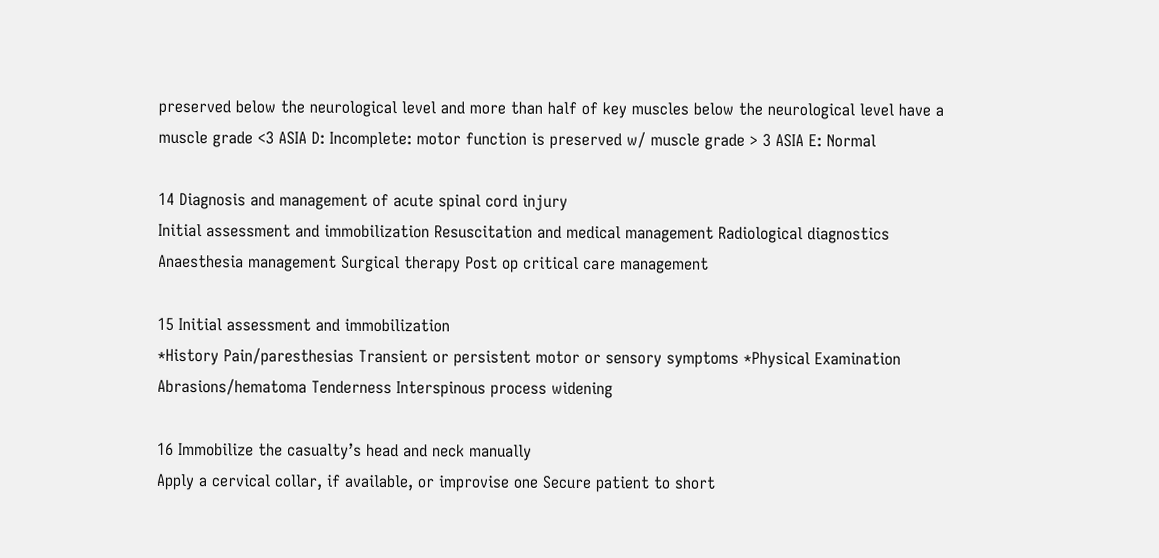preserved below the neurological level and more than half of key muscles below the neurological level have a muscle grade <3 ASIA D: Incomplete: motor function is preserved w/ muscle grade > 3 ASIA E: Normal

14 Diagnosis and management of acute spinal cord injury
Initial assessment and immobilization Resuscitation and medical management Radiological diagnostics Anaesthesia management Surgical therapy Post op critical care management

15 Initial assessment and immobilization
*History Pain/paresthesias Transient or persistent motor or sensory symptoms *Physical Examination Abrasions/hematoma Tenderness Interspinous process widening

16 Immobilize the casualty’s head and neck manually
Apply a cervical collar, if available, or improvise one Secure patient to short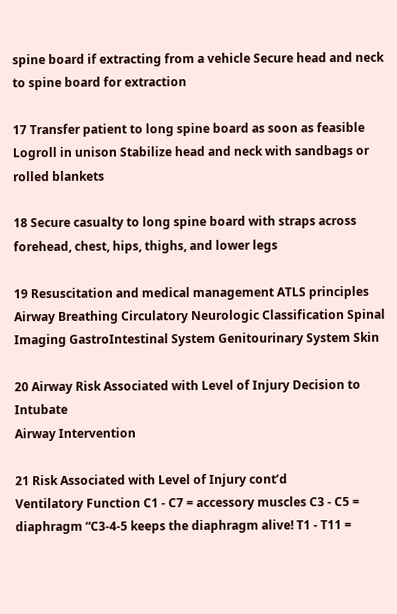spine board if extracting from a vehicle Secure head and neck to spine board for extraction

17 Transfer patient to long spine board as soon as feasible
Logroll in unison Stabilize head and neck with sandbags or rolled blankets

18 Secure casualty to long spine board with straps across forehead, chest, hips, thighs, and lower legs

19 Resuscitation and medical management ATLS principles
Airway Breathing Circulatory Neurologic Classification Spinal Imaging GastroIntestinal System Genitourinary System Skin

20 Airway Risk Associated with Level of Injury Decision to Intubate
Airway Intervention

21 Risk Associated with Level of Injury cont’d
Ventilatory Function C1 - C7 = accessory muscles C3 - C5 = diaphragm “C3-4-5 keeps the diaphragm alive! T1 - T11 =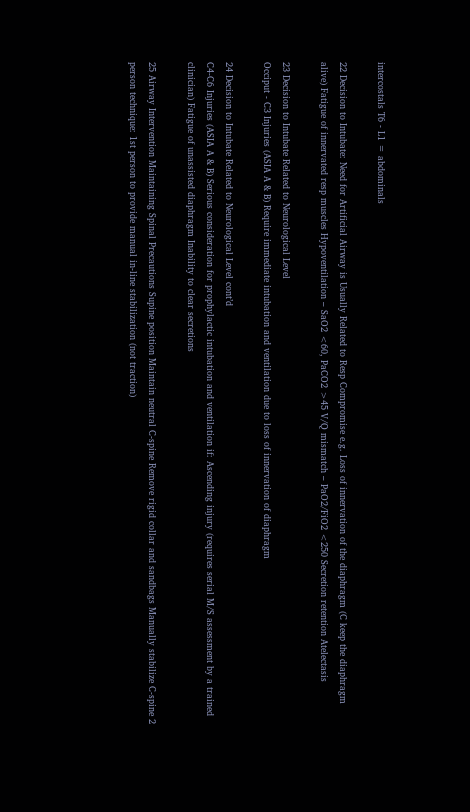intercostals T6 - L1 = abdominals

22 Decision to Intubate: Need for Artificial Airway is Usually Related to Resp Compromise e.g. Loss of innervation of the diaphragm (C keep the diaphragm alive) Fatigue of innervated resp muscles Hypoventilation – SaO2 <60, PaCO2 >45 V/Q mismatch – PaO2/FiO2 <250 Secretion retention Atelectasis

23 Decision to Intubate Related to Neurological Level
Occiput - C3 Injuries (ASIA A & B) Require immediate intubation and ventilation due to loss of innervation of diaphragm

24 Decision to Intubate Related to Neurological Level cont’d
C4-C6 Injuries (ASIA A & B) Serious consideration for prophylactic intubation and ventilation if: Ascending injury (requires serial M/S assessment by a trained clinician) Fatigue of unassisted diaphragm Inability to clear secretions

25 Airway Intervention Maintaining Spinal Precautions Supine position Maintain neutral C-spine Remove rigid collar and sandbags Manually stabilize C-spine 2 person technique: 1st person to provide manual in-line stabilization (not traction)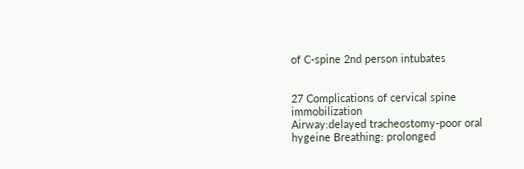of C-spine 2nd person intubates


27 Complications of cervical spine immobilization
Airway:delayed tracheostomy-poor oral hygeine Breathing: prolonged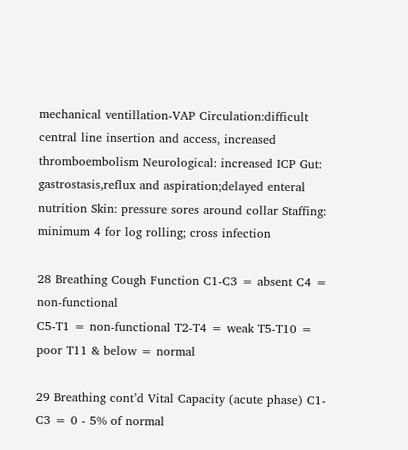mechanical ventillation-VAP Circulation:difficult central line insertion and access, increased thromboembolism Neurological: increased ICP Gut: gastrostasis,reflux and aspiration;delayed enteral nutrition Skin: pressure sores around collar Staffing: minimum 4 for log rolling; cross infection

28 Breathing Cough Function C1-C3 = absent C4 = non-functional
C5-T1 = non-functional T2-T4 = weak T5-T10 = poor T11 & below = normal

29 Breathing cont’d Vital Capacity (acute phase) C1-C3 = 0 - 5% of normal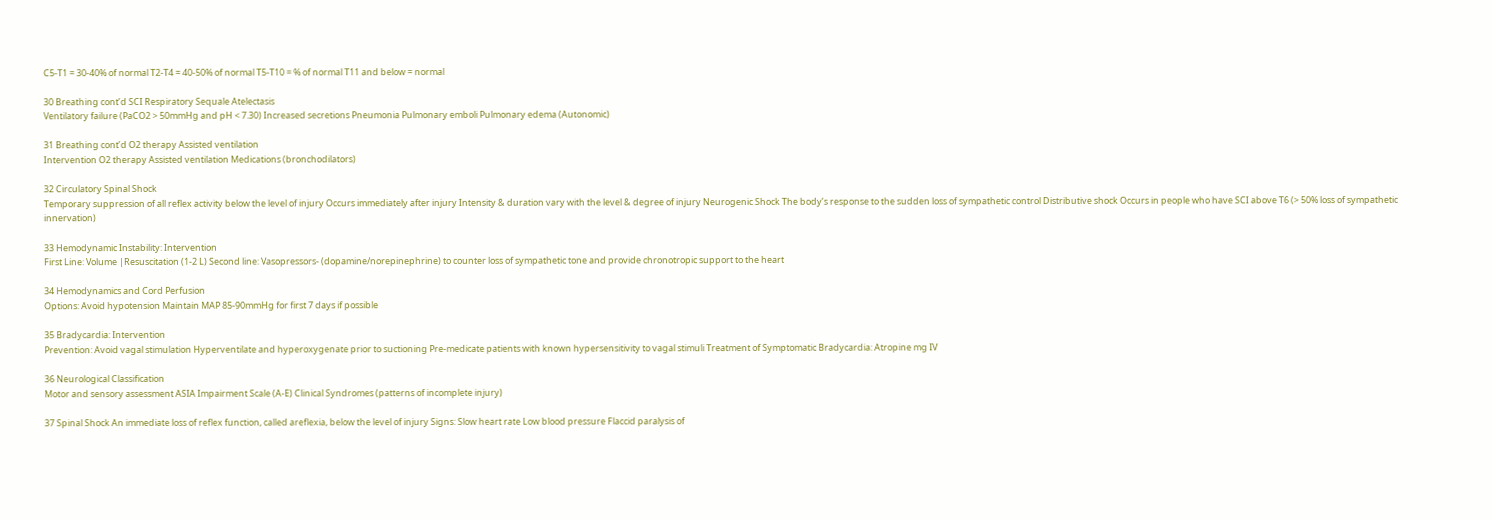C5-T1 = 30-40% of normal T2-T4 = 40-50% of normal T5-T10 = % of normal T11 and below = normal

30 Breathing cont’d SCI Respiratory Sequale Atelectasis
Ventilatory failure (PaCO2 > 50mmHg and pH < 7.30) Increased secretions Pneumonia Pulmonary emboli Pulmonary edema (Autonomic)

31 Breathing cont’d O2 therapy Assisted ventilation
Intervention O2 therapy Assisted ventilation Medications (bronchodilators)

32 Circulatory Spinal Shock
Temporary suppression of all reflex activity below the level of injury Occurs immediately after injury Intensity & duration vary with the level & degree of injury Neurogenic Shock The body’s response to the sudden loss of sympathetic control Distributive shock Occurs in people who have SCI above T6 (> 50% loss of sympathetic innervation)

33 Hemodynamic Instability: Intervention
First Line: Volume |Resuscitation (1-2 L) Second line: Vasopressors- (dopamine/norepinephrine) to counter loss of sympathetic tone and provide chronotropic support to the heart

34 Hemodynamics and Cord Perfusion
Options: Avoid hypotension Maintain MAP 85-90mmHg for first 7 days if possible

35 Bradycardia: Intervention
Prevention: Avoid vagal stimulation Hyperventilate and hyperoxygenate prior to suctioning Pre-medicate patients with known hypersensitivity to vagal stimuli Treatment of Symptomatic Bradycardia: Atropine mg IV

36 Neurological Classification
Motor and sensory assessment ASIA Impairment Scale (A-E) Clinical Syndromes (patterns of incomplete injury)

37 Spinal Shock An immediate loss of reflex function, called areflexia, below the level of injury Signs: Slow heart rate Low blood pressure Flaccid paralysis of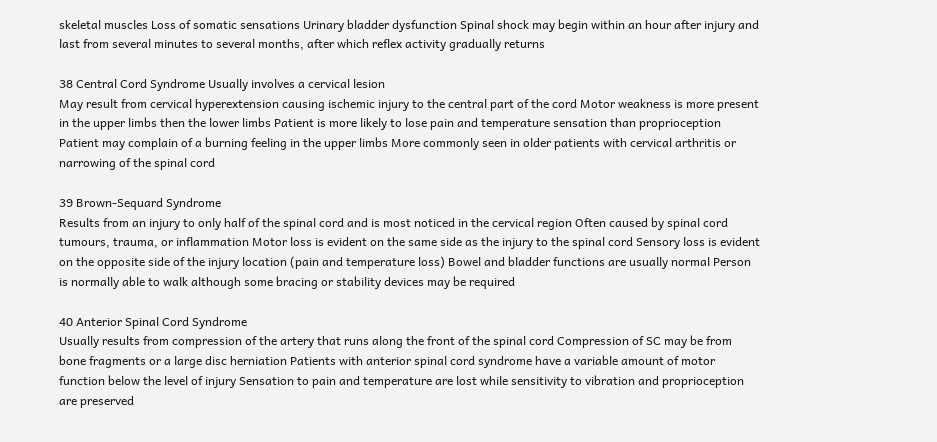skeletal muscles Loss of somatic sensations Urinary bladder dysfunction Spinal shock may begin within an hour after injury and last from several minutes to several months, after which reflex activity gradually returns

38 Central Cord Syndrome Usually involves a cervical lesion
May result from cervical hyperextension causing ischemic injury to the central part of the cord Motor weakness is more present in the upper limbs then the lower limbs Patient is more likely to lose pain and temperature sensation than proprioception Patient may complain of a burning feeling in the upper limbs More commonly seen in older patients with cervical arthritis or narrowing of the spinal cord

39 Brown-Sequard Syndrome
Results from an injury to only half of the spinal cord and is most noticed in the cervical region Often caused by spinal cord tumours, trauma, or inflammation Motor loss is evident on the same side as the injury to the spinal cord Sensory loss is evident on the opposite side of the injury location (pain and temperature loss) Bowel and bladder functions are usually normal Person is normally able to walk although some bracing or stability devices may be required

40 Anterior Spinal Cord Syndrome
Usually results from compression of the artery that runs along the front of the spinal cord Compression of SC may be from bone fragments or a large disc herniation Patients with anterior spinal cord syndrome have a variable amount of motor function below the level of injury Sensation to pain and temperature are lost while sensitivity to vibration and proprioception are preserved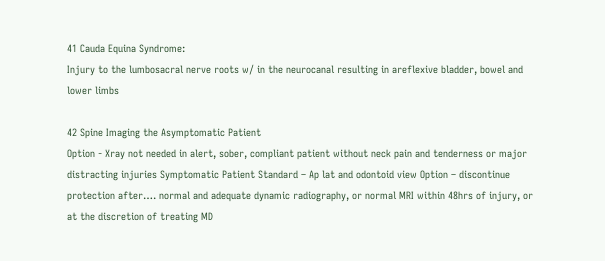41 Cauda Equina Syndrome:
Injury to the lumbosacral nerve roots w/ in the neurocanal resulting in areflexive bladder, bowel and lower limbs

42 Spine Imaging the Asymptomatic Patient
Option - Xray not needed in alert, sober, compliant patient without neck pain and tenderness or major distracting injuries Symptomatic Patient Standard – Ap lat and odontoid view Option – discontinue protection after…. normal and adequate dynamic radiography, or normal MRI within 48hrs of injury, or at the discretion of treating MD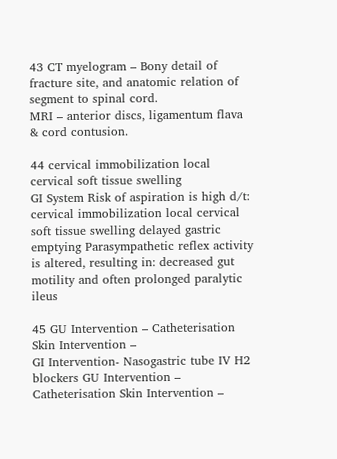43 CT myelogram – Bony detail of fracture site, and anatomic relation of segment to spinal cord.
MRI – anterior discs, ligamentum flava & cord contusion.

44 cervical immobilization local cervical soft tissue swelling
GI System Risk of aspiration is high d/t: cervical immobilization local cervical soft tissue swelling delayed gastric emptying Parasympathetic reflex activity is altered, resulting in: decreased gut motility and often prolonged paralytic ileus

45 GU Intervention – Catheterisation Skin Intervention –
GI Intervention- Nasogastric tube IV H2 blockers GU Intervention – Catheterisation Skin Intervention –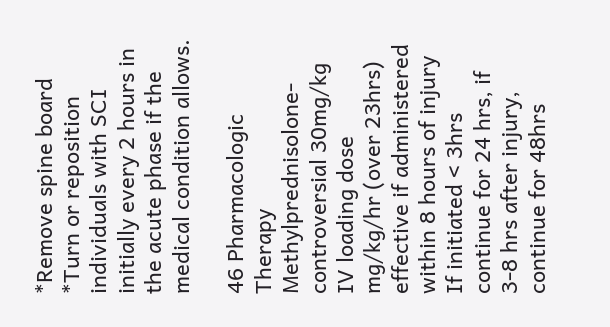*Remove spine board *Turn or reposition individuals with SCI initially every 2 hours in the acute phase if the medical condition allows.

46 Pharmacologic Therapy
Methylprednisolone-controversial 30mg/kg IV loading dose mg/kg/hr (over 23hrs) effective if administered within 8 hours of injury If initiated < 3hrs continue for 24 hrs, if 3-8 hrs after injury, continue for 48hrs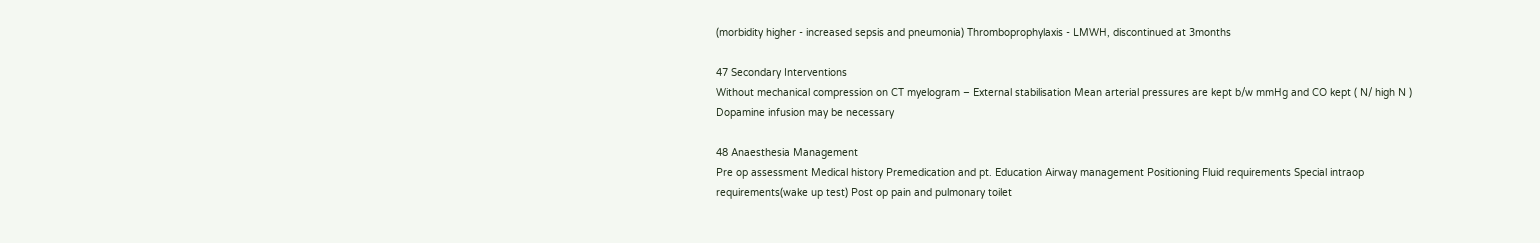(morbidity higher - increased sepsis and pneumonia) Thromboprophylaxis - LMWH, discontinued at 3months

47 Secondary Interventions
Without mechanical compression on CT myelogram – External stabilisation Mean arterial pressures are kept b/w mmHg and CO kept ( N/ high N ) Dopamine infusion may be necessary

48 Anaesthesia Management
Pre op assessment Medical history Premedication and pt. Education Airway management Positioning Fluid requirements Special intraop requirements(wake up test) Post op pain and pulmonary toilet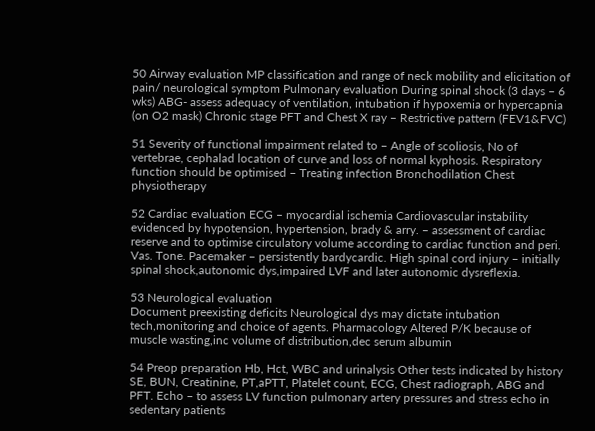50 Airway evaluation MP classification and range of neck mobility and elicitation of pain/ neurological symptom Pulmonary evaluation During spinal shock (3 days – 6 wks) ABG- assess adequacy of ventilation, intubation if hypoxemia or hypercapnia (on O2 mask) Chronic stage PFT and Chest X ray – Restrictive pattern (FEV1&FVC)

51 Severity of functional impairment related to – Angle of scoliosis, No of vertebrae, cephalad location of curve and loss of normal kyphosis. Respiratory function should be optimised – Treating infection Bronchodilation Chest physiotherapy

52 Cardiac evaluation ECG – myocardial ischemia Cardiovascular instability evidenced by hypotension, hypertension, brady & arry. – assessment of cardiac reserve and to optimise circulatory volume according to cardiac function and peri. Vas. Tone. Pacemaker – persistently bardycardic. High spinal cord injury – initially spinal shock,autonomic dys,impaired LVF and later autonomic dysreflexia.

53 Neurological evaluation
Document preexisting deficits Neurological dys may dictate intubation tech,monitoring and choice of agents. Pharmacology Altered P/K because of muscle wasting,inc volume of distribution,dec serum albumin

54 Preop preparation Hb, Hct, WBC and urinalysis Other tests indicated by history SE, BUN, Creatinine, PT,aPTT, Platelet count, ECG, Chest radiograph, ABG and PFT. Echo – to assess LV function pulmonary artery pressures and stress echo in sedentary patients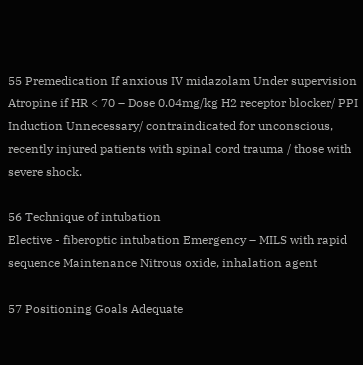55 Premedication If anxious IV midazolam Under supervision Atropine if HR < 70 – Dose 0.04mg/kg H2 receptor blocker/ PPI Induction Unnecessary/ contraindicated for unconscious, recently injured patients with spinal cord trauma / those with severe shock.

56 Technique of intubation
Elective - fiberoptic intubation Emergency – MILS with rapid sequence Maintenance Nitrous oxide, inhalation agent

57 Positioning Goals Adequate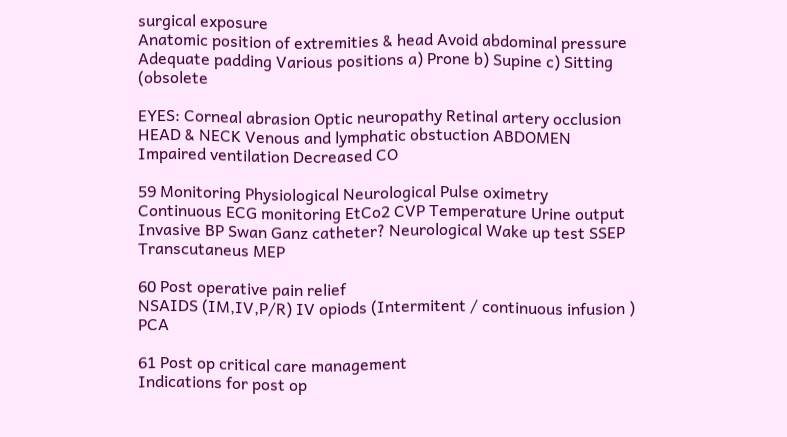surgical exposure
Anatomic position of extremities & head Avoid abdominal pressure Adequate padding Various positions a) Prone b) Supine c) Sitting (obsolete

EYES: Corneal abrasion Optic neuropathy Retinal artery occlusion HEAD & NECK Venous and lymphatic obstuction ABDOMEN Impaired ventilation Decreased CO

59 Monitoring Physiological Neurological Pulse oximetry
Continuous ECG monitoring EtCo2 CVP Temperature Urine output Invasive BP Swan Ganz catheter? Neurological Wake up test SSEP Transcutaneus MEP

60 Post operative pain relief
NSAIDS (IM,IV,P/R) IV opiods (Intermitent / continuous infusion ) PCA

61 Post op critical care management
Indications for post op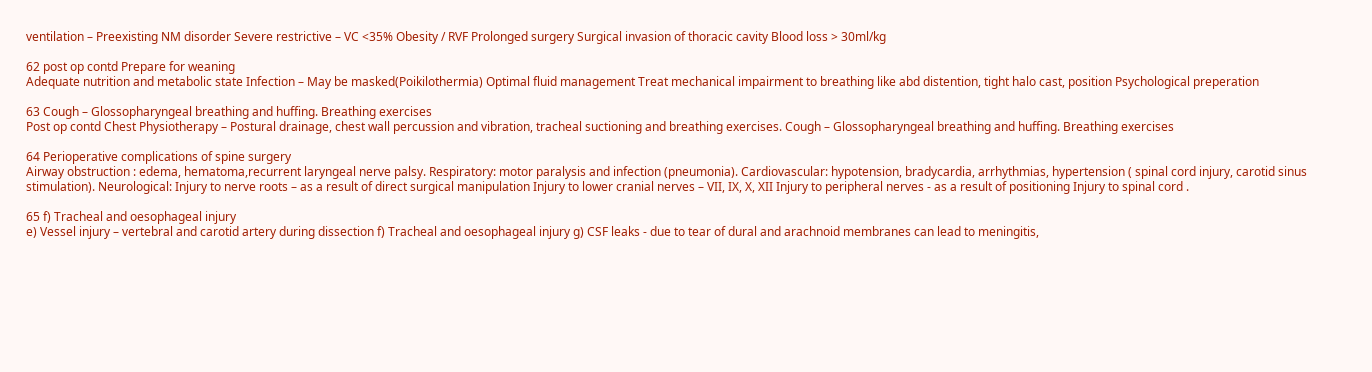ventilation – Preexisting NM disorder Severe restrictive – VC <35% Obesity / RVF Prolonged surgery Surgical invasion of thoracic cavity Blood loss > 30ml/kg

62 post op contd Prepare for weaning
Adequate nutrition and metabolic state Infection – May be masked(Poikilothermia) Optimal fluid management Treat mechanical impairment to breathing like abd distention, tight halo cast, position Psychological preperation

63 Cough – Glossopharyngeal breathing and huffing. Breathing exercises
Post op contd Chest Physiotherapy – Postural drainage, chest wall percussion and vibration, tracheal suctioning and breathing exercises. Cough – Glossopharyngeal breathing and huffing. Breathing exercises

64 Perioperative complications of spine surgery
Airway obstruction : edema, hematoma,recurrent laryngeal nerve palsy. Respiratory: motor paralysis and infection (pneumonia). Cardiovascular: hypotension, bradycardia, arrhythmias, hypertension ( spinal cord injury, carotid sinus stimulation). Neurological: Injury to nerve roots – as a result of direct surgical manipulation Injury to lower cranial nerves – VII, IX, X, XII Injury to peripheral nerves - as a result of positioning Injury to spinal cord .

65 f) Tracheal and oesophageal injury
e) Vessel injury – vertebral and carotid artery during dissection f) Tracheal and oesophageal injury g) CSF leaks - due to tear of dural and arachnoid membranes can lead to meningitis,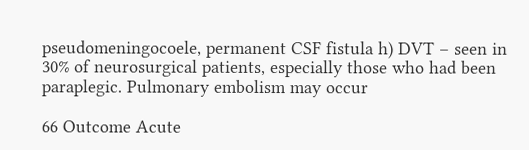pseudomeningocoele, permanent CSF fistula h) DVT – seen in 30% of neurosurgical patients, especially those who had been paraplegic. Pulmonary embolism may occur

66 Outcome Acute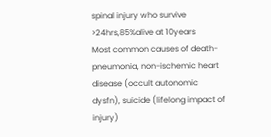spinal injury who survive >24hrs,85%alive at 10years
Most common causes of death-pneumonia, non-ischemic heart disease (occult autonomic dysfn), suicide (lifelong impact of injury)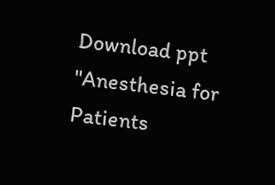Download ppt "Anesthesia for Patients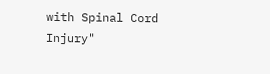with Spinal Cord Injury"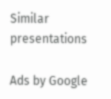Similar presentations

Ads by Google